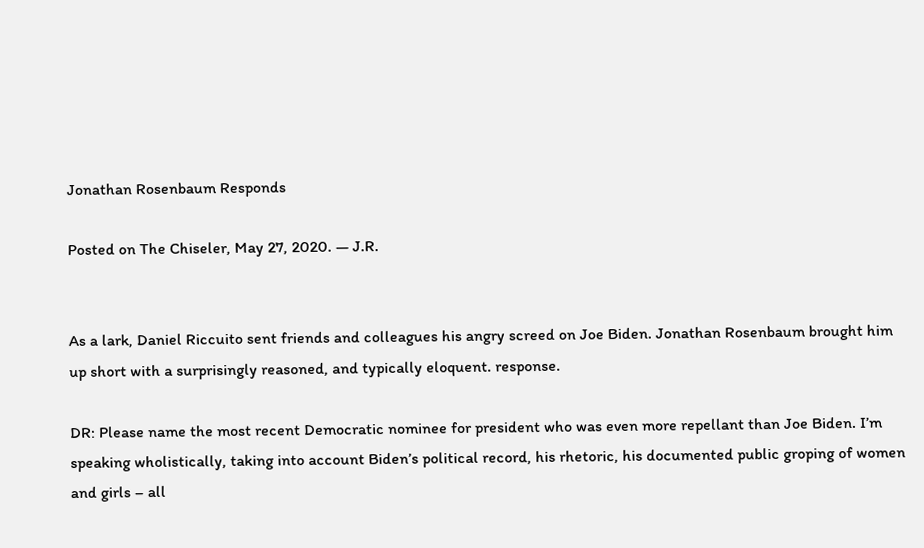Jonathan Rosenbaum Responds

Posted on The Chiseler, May 27, 2020. — J.R.


As a lark, Daniel Riccuito sent friends and colleagues his angry screed on Joe Biden. Jonathan Rosenbaum brought him up short with a surprisingly reasoned, and typically eloquent. response.

DR: Please name the most recent Democratic nominee for president who was even more repellant than Joe Biden. I’m speaking wholistically, taking into account Biden’s political record, his rhetoric, his documented public groping of women and girls – all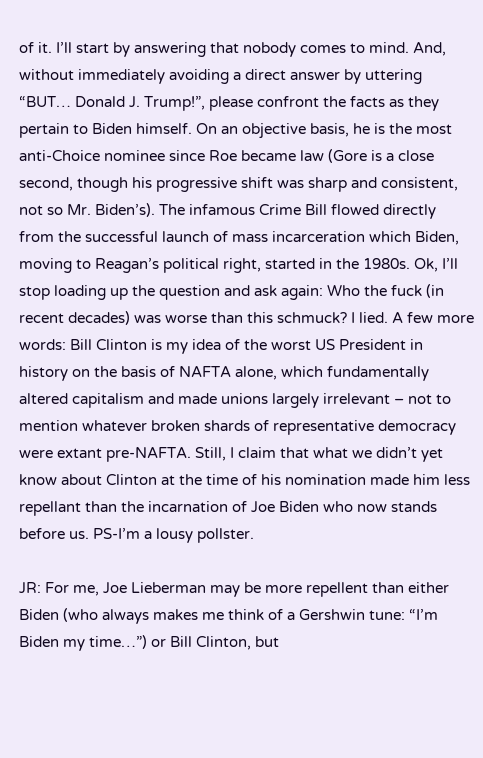of it. I’ll start by answering that nobody comes to mind. And, without immediately avoiding a direct answer by uttering “BUT… Donald J. Trump!”, please confront the facts as they pertain to Biden himself. On an objective basis, he is the most anti-Choice nominee since Roe became law (Gore is a close second, though his progressive shift was sharp and consistent, not so Mr. Biden’s). The infamous Crime Bill flowed directly from the successful launch of mass incarceration which Biden, moving to Reagan’s political right, started in the 1980s. Ok, I’ll stop loading up the question and ask again: Who the fuck (in recent decades) was worse than this schmuck? I lied. A few more words: Bill Clinton is my idea of the worst US President in history on the basis of NAFTA alone, which fundamentally altered capitalism and made unions largely irrelevant – not to mention whatever broken shards of representative democracy were extant pre-NAFTA. Still, I claim that what we didn’t yet know about Clinton at the time of his nomination made him less repellant than the incarnation of Joe Biden who now stands before us. PS-I’m a lousy pollster.

JR: For me, Joe Lieberman may be more repellent than either Biden (who always makes me think of a Gershwin tune: “I’m Biden my time…”) or Bill Clinton, but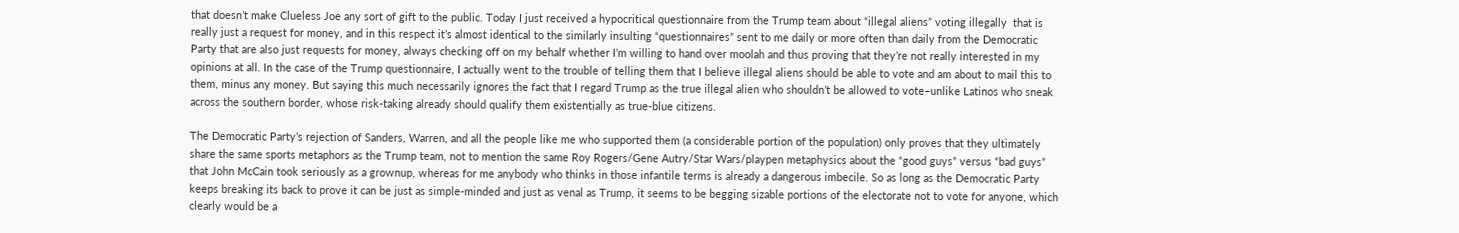that doesn’t make Clueless Joe any sort of gift to the public. Today I just received a hypocritical questionnaire from the Trump team about “illegal aliens” voting illegally  that is really just a request for money, and in this respect it’s almost identical to the similarly insulting “questionnaires” sent to me daily or more often than daily from the Democratic Party that are also just requests for money, always checking off on my behalf whether I’m willing to hand over moolah and thus proving that they’re not really interested in my opinions at all. In the case of the Trump questionnaire, I actually went to the trouble of telling them that I believe illegal aliens should be able to vote and am about to mail this to them, minus any money. But saying this much necessarily ignores the fact that I regard Trump as the true illegal alien who shouldn’t be allowed to vote–unlike Latinos who sneak across the southern border, whose risk-taking already should qualify them existentially as true-blue citizens.

The Democratic Party’s rejection of Sanders, Warren, and all the people like me who supported them (a considerable portion of the population) only proves that they ultimately share the same sports metaphors as the Trump team, not to mention the same Roy Rogers/Gene Autry/Star Wars/playpen metaphysics about the “good guys” versus “bad guys” that John McCain took seriously as a grownup, whereas for me anybody who thinks in those infantile terms is already a dangerous imbecile. So as long as the Democratic Party keeps breaking its back to prove it can be just as simple-minded and just as venal as Trump, it seems to be begging sizable portions of the electorate not to vote for anyone, which clearly would be a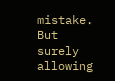mistake. But surely allowing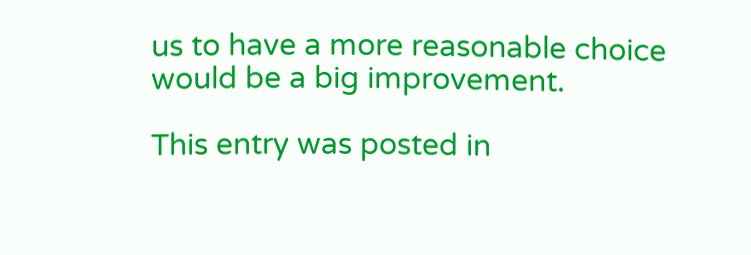us to have a more reasonable choice would be a big improvement.

This entry was posted in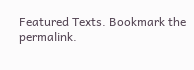Featured Texts. Bookmark the permalink.